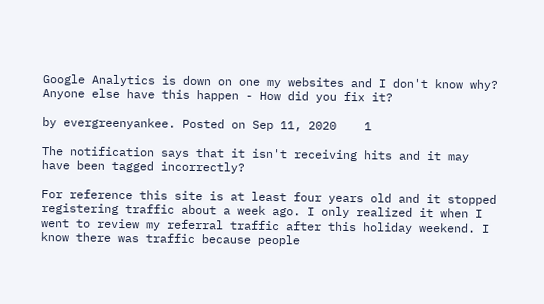Google Analytics is down on one my websites and I don't know why? Anyone else have this happen - How did you fix it?

by evergreenyankee. Posted on Sep 11, 2020    1

The notification says that it isn't receiving hits and it may have been tagged incorrectly?

For reference this site is at least four years old and it stopped registering traffic about a week ago. I only realized it when I went to review my referral traffic after this holiday weekend. I know there was traffic because people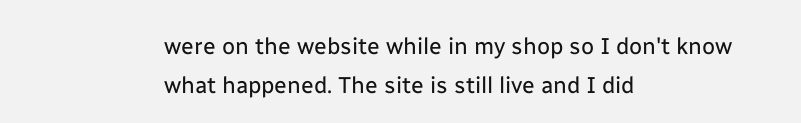were on the website while in my shop so I don't know what happened. The site is still live and I did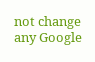not change any Google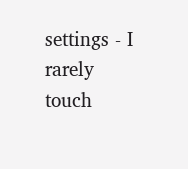settings - I rarely touch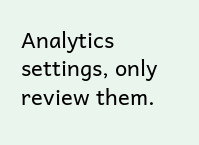Analytics settings, only review them.